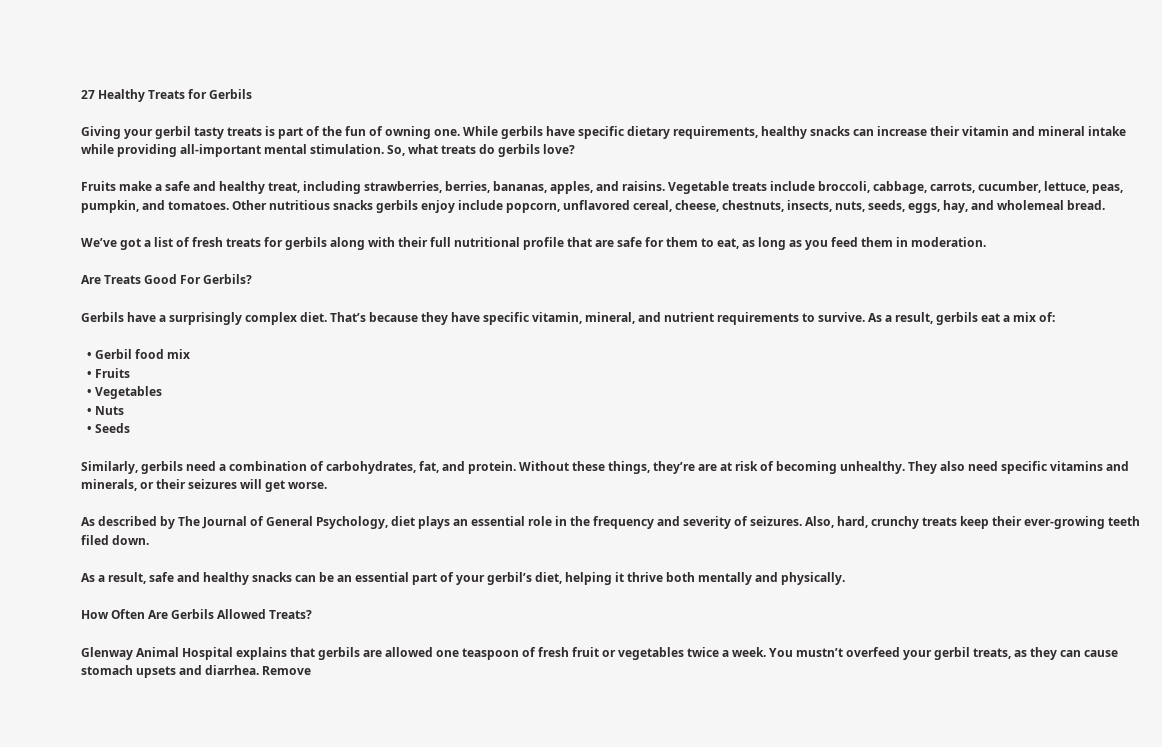27 Healthy Treats for Gerbils

Giving your gerbil tasty treats is part of the fun of owning one. While gerbils have specific dietary requirements, healthy snacks can increase their vitamin and mineral intake while providing all-important mental stimulation. So, what treats do gerbils love?

Fruits make a safe and healthy treat, including strawberries, berries, bananas, apples, and raisins. Vegetable treats include broccoli, cabbage, carrots, cucumber, lettuce, peas, pumpkin, and tomatoes. Other nutritious snacks gerbils enjoy include popcorn, unflavored cereal, cheese, chestnuts, insects, nuts, seeds, eggs, hay, and wholemeal bread.

We’ve got a list of fresh treats for gerbils along with their full nutritional profile that are safe for them to eat, as long as you feed them in moderation.

Are Treats Good For Gerbils?

Gerbils have a surprisingly complex diet. That’s because they have specific vitamin, mineral, and nutrient requirements to survive. As a result, gerbils eat a mix of:

  • Gerbil food mix
  • Fruits
  • Vegetables
  • Nuts
  • Seeds

Similarly, gerbils need a combination of carbohydrates, fat, and protein. Without these things, they’re are at risk of becoming unhealthy. They also need specific vitamins and minerals, or their seizures will get worse.

As described by The Journal of General Psychology, diet plays an essential role in the frequency and severity of seizures. Also, hard, crunchy treats keep their ever-growing teeth filed down.

As a result, safe and healthy snacks can be an essential part of your gerbil’s diet, helping it thrive both mentally and physically.

How Often Are Gerbils Allowed Treats?

Glenway Animal Hospital explains that gerbils are allowed one teaspoon of fresh fruit or vegetables twice a week. You mustn’t overfeed your gerbil treats, as they can cause stomach upsets and diarrhea. Remove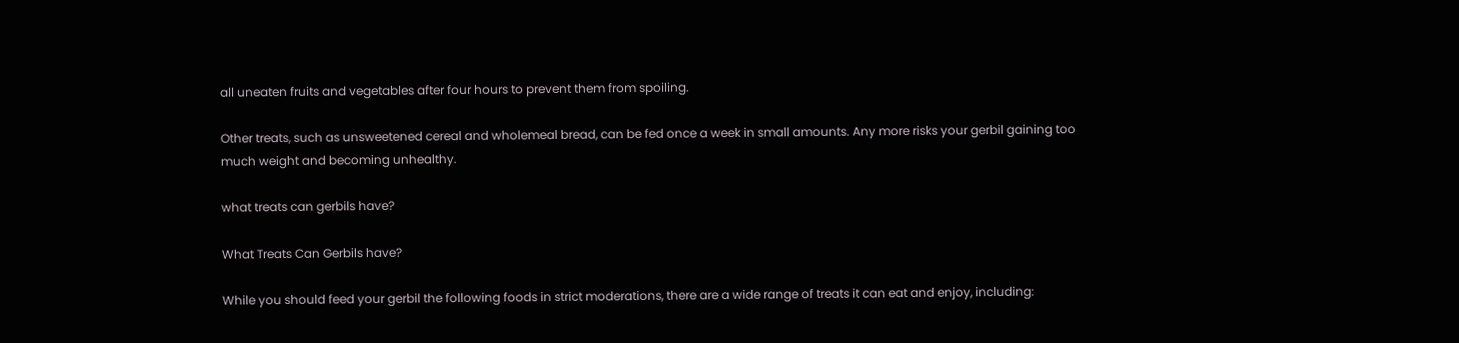all uneaten fruits and vegetables after four hours to prevent them from spoiling.

Other treats, such as unsweetened cereal and wholemeal bread, can be fed once a week in small amounts. Any more risks your gerbil gaining too much weight and becoming unhealthy.

what treats can gerbils have?

What Treats Can Gerbils have?

While you should feed your gerbil the following foods in strict moderations, there are a wide range of treats it can eat and enjoy, including: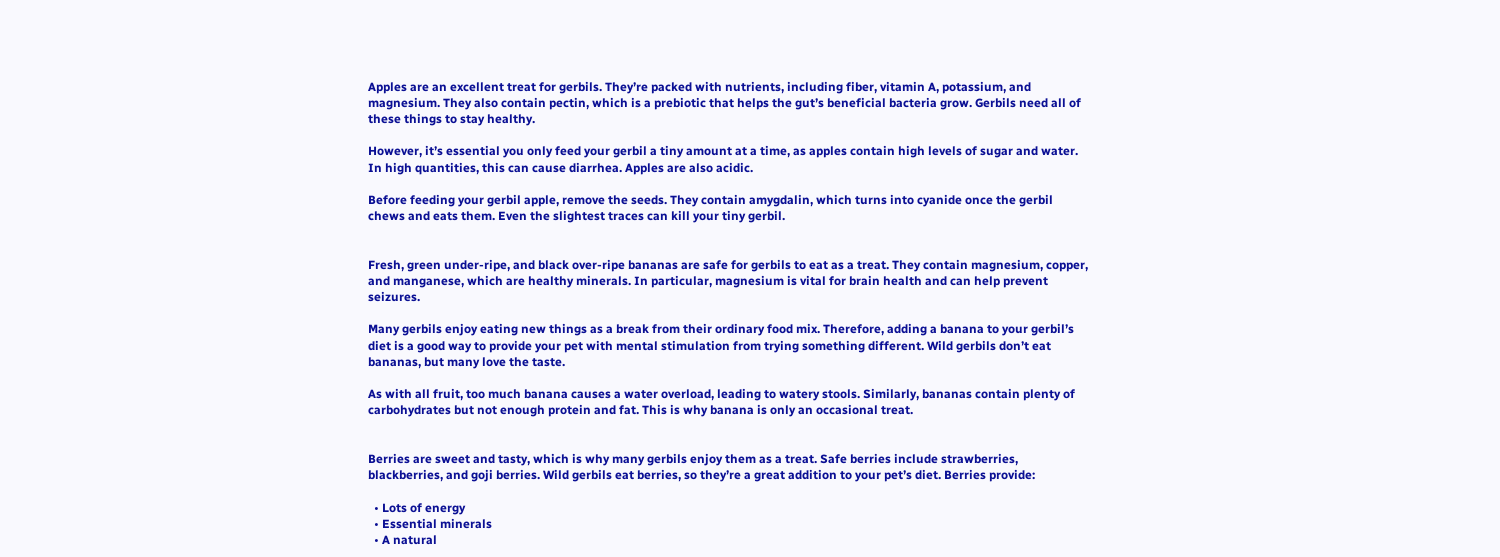Apples are an excellent treat for gerbils. They’re packed with nutrients, including fiber, vitamin A, potassium, and magnesium. They also contain pectin, which is a prebiotic that helps the gut’s beneficial bacteria grow. Gerbils need all of these things to stay healthy.

However, it’s essential you only feed your gerbil a tiny amount at a time, as apples contain high levels of sugar and water. In high quantities, this can cause diarrhea. Apples are also acidic.

Before feeding your gerbil apple, remove the seeds. They contain amygdalin, which turns into cyanide once the gerbil chews and eats them. Even the slightest traces can kill your tiny gerbil.


Fresh, green under-ripe, and black over-ripe bananas are safe for gerbils to eat as a treat. They contain magnesium, copper, and manganese, which are healthy minerals. In particular, magnesium is vital for brain health and can help prevent seizures.

Many gerbils enjoy eating new things as a break from their ordinary food mix. Therefore, adding a banana to your gerbil’s diet is a good way to provide your pet with mental stimulation from trying something different. Wild gerbils don’t eat bananas, but many love the taste.

As with all fruit, too much banana causes a water overload, leading to watery stools. Similarly, bananas contain plenty of carbohydrates but not enough protein and fat. This is why banana is only an occasional treat.


Berries are sweet and tasty, which is why many gerbils enjoy them as a treat. Safe berries include strawberries, blackberries, and goji berries. Wild gerbils eat berries, so they’re a great addition to your pet’s diet. Berries provide:

  • Lots of energy
  • Essential minerals
  • A natural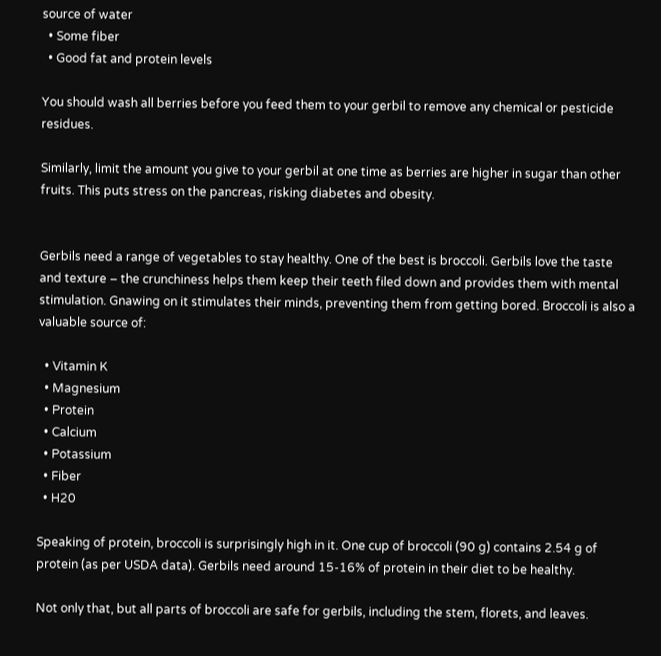source of water
  • Some fiber
  • Good fat and protein levels

You should wash all berries before you feed them to your gerbil to remove any chemical or pesticide residues.

Similarly, limit the amount you give to your gerbil at one time as berries are higher in sugar than other fruits. This puts stress on the pancreas, risking diabetes and obesity.


Gerbils need a range of vegetables to stay healthy. One of the best is broccoli. Gerbils love the taste and texture – the crunchiness helps them keep their teeth filed down and provides them with mental stimulation. Gnawing on it stimulates their minds, preventing them from getting bored. Broccoli is also a valuable source of:

  • Vitamin K
  • Magnesium
  • Protein
  • Calcium
  • Potassium
  • Fiber
  • H20

Speaking of protein, broccoli is surprisingly high in it. One cup of broccoli (90 g) contains 2.54 g of protein (as per USDA data). Gerbils need around 15-16% of protein in their diet to be healthy.

Not only that, but all parts of broccoli are safe for gerbils, including the stem, florets, and leaves.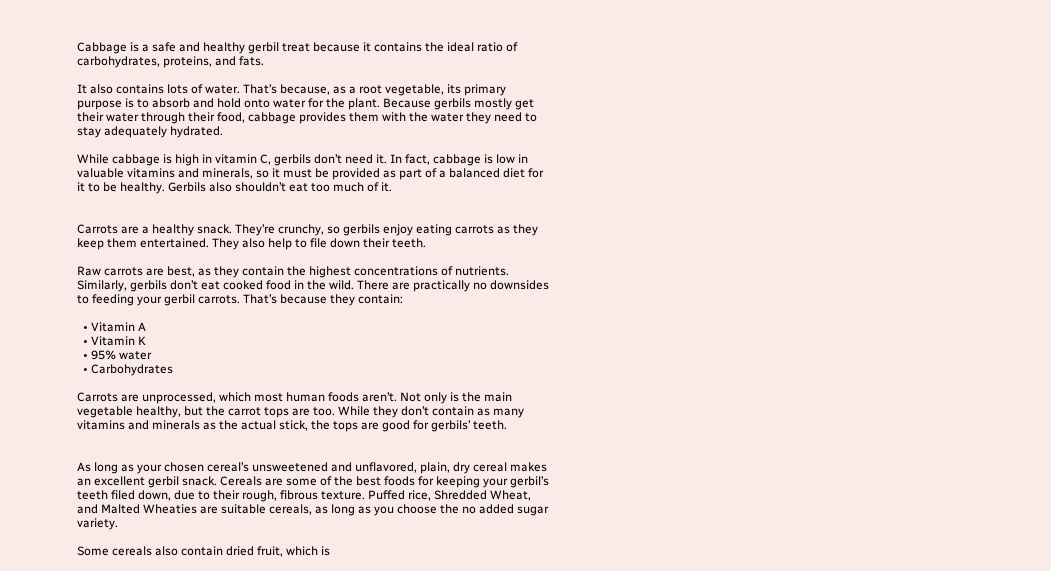Cabbage is a safe and healthy gerbil treat because it contains the ideal ratio of carbohydrates, proteins, and fats.

It also contains lots of water. That’s because, as a root vegetable, its primary purpose is to absorb and hold onto water for the plant. Because gerbils mostly get their water through their food, cabbage provides them with the water they need to stay adequately hydrated.

While cabbage is high in vitamin C, gerbils don’t need it. In fact, cabbage is low in valuable vitamins and minerals, so it must be provided as part of a balanced diet for it to be healthy. Gerbils also shouldn’t eat too much of it.


Carrots are a healthy snack. They’re crunchy, so gerbils enjoy eating carrots as they keep them entertained. They also help to file down their teeth.

Raw carrots are best, as they contain the highest concentrations of nutrients. Similarly, gerbils don’t eat cooked food in the wild. There are practically no downsides to feeding your gerbil carrots. That’s because they contain:

  • Vitamin A
  • Vitamin K
  • 95% water
  • Carbohydrates

Carrots are unprocessed, which most human foods aren’t. Not only is the main vegetable healthy, but the carrot tops are too. While they don’t contain as many vitamins and minerals as the actual stick, the tops are good for gerbils’ teeth.


As long as your chosen cereal’s unsweetened and unflavored, plain, dry cereal makes an excellent gerbil snack. Cereals are some of the best foods for keeping your gerbil’s teeth filed down, due to their rough, fibrous texture. Puffed rice, Shredded Wheat, and Malted Wheaties are suitable cereals, as long as you choose the no added sugar variety.

Some cereals also contain dried fruit, which is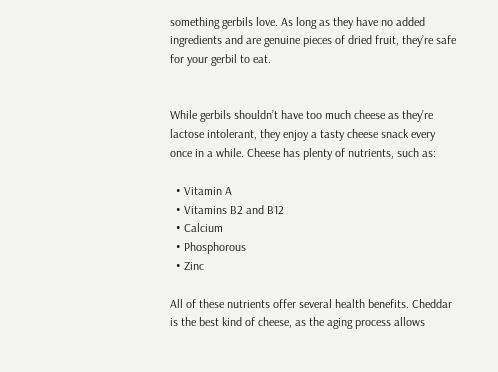something gerbils love. As long as they have no added ingredients and are genuine pieces of dried fruit, they’re safe for your gerbil to eat.


While gerbils shouldn’t have too much cheese as they’re lactose intolerant, they enjoy a tasty cheese snack every once in a while. Cheese has plenty of nutrients, such as:

  • Vitamin A
  • Vitamins B2 and B12
  • Calcium
  • Phosphorous
  • Zinc

All of these nutrients offer several health benefits. Cheddar is the best kind of cheese, as the aging process allows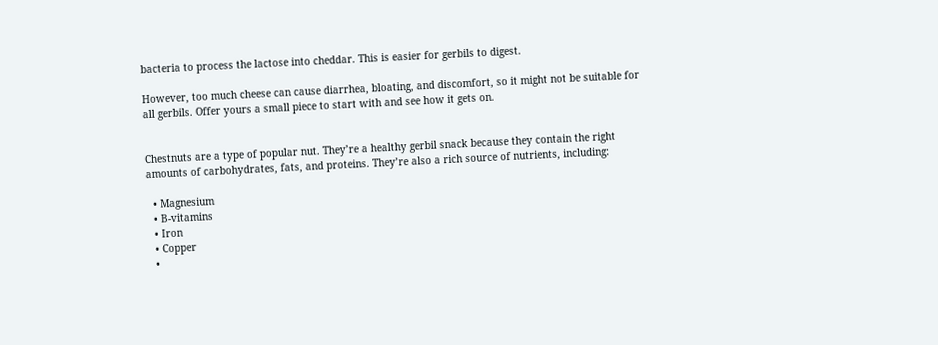bacteria to process the lactose into cheddar. This is easier for gerbils to digest.

However, too much cheese can cause diarrhea, bloating, and discomfort, so it might not be suitable for all gerbils. Offer yours a small piece to start with and see how it gets on.


Chestnuts are a type of popular nut. They’re a healthy gerbil snack because they contain the right amounts of carbohydrates, fats, and proteins. They’re also a rich source of nutrients, including:

  • Magnesium
  • B-vitamins
  • Iron
  • Copper
  •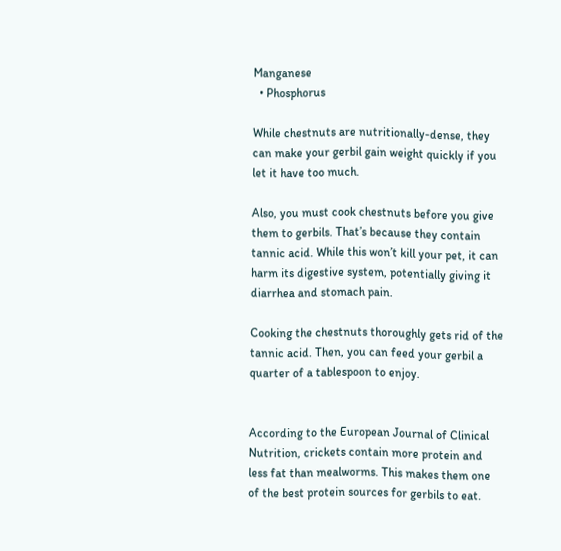Manganese
  • Phosphorus

While chestnuts are nutritionally-dense, they can make your gerbil gain weight quickly if you let it have too much.

Also, you must cook chestnuts before you give them to gerbils. That’s because they contain tannic acid. While this won’t kill your pet, it can harm its digestive system, potentially giving it diarrhea and stomach pain.

Cooking the chestnuts thoroughly gets rid of the tannic acid. Then, you can feed your gerbil a quarter of a tablespoon to enjoy.


According to the European Journal of Clinical Nutrition, crickets contain more protein and less fat than mealworms. This makes them one of the best protein sources for gerbils to eat.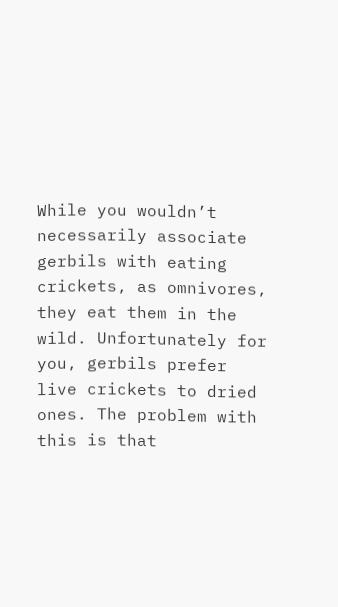While you wouldn’t necessarily associate gerbils with eating crickets, as omnivores, they eat them in the wild. Unfortunately for you, gerbils prefer live crickets to dried ones. The problem with this is that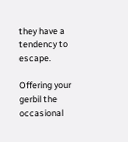they have a tendency to escape.

Offering your gerbil the occasional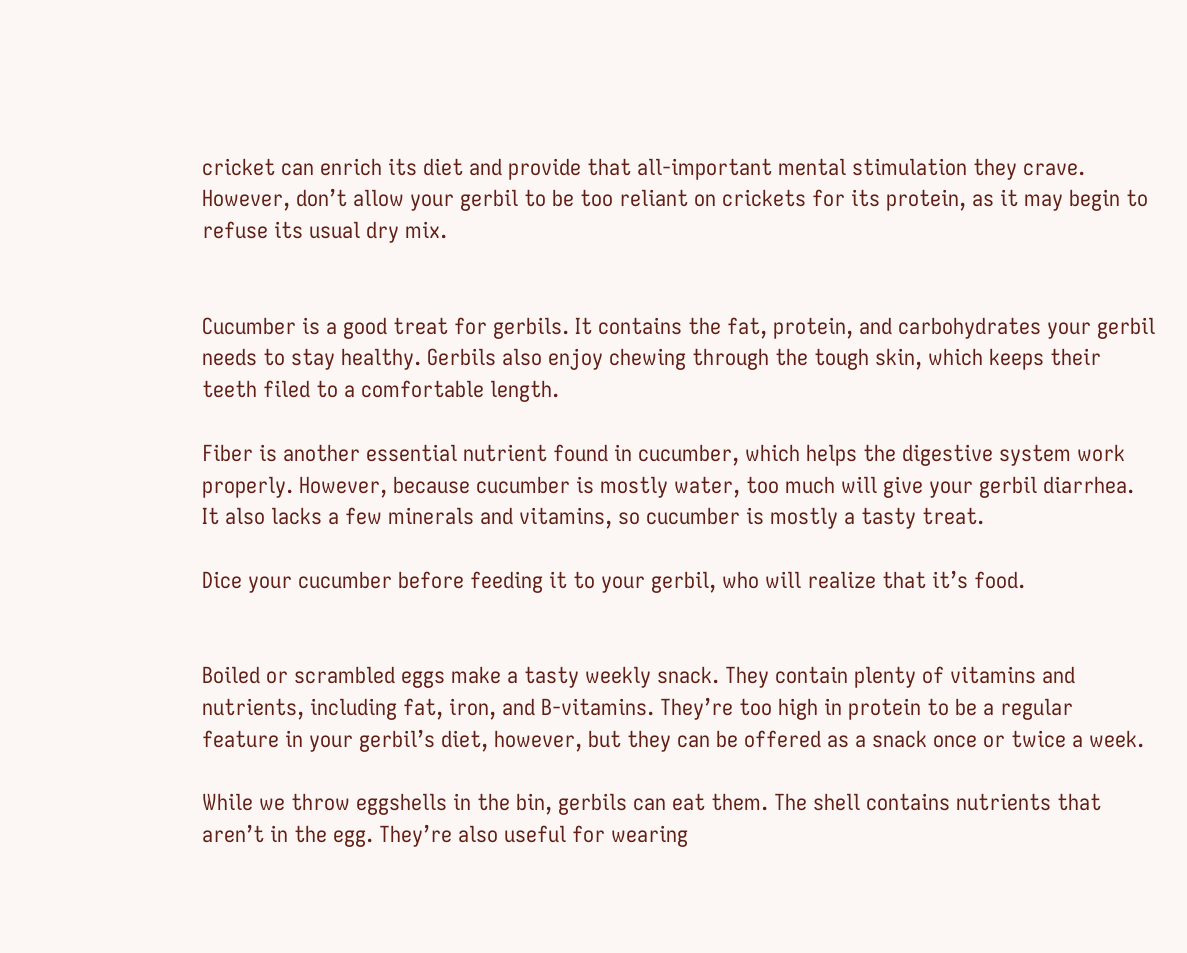cricket can enrich its diet and provide that all-important mental stimulation they crave. However, don’t allow your gerbil to be too reliant on crickets for its protein, as it may begin to refuse its usual dry mix.


Cucumber is a good treat for gerbils. It contains the fat, protein, and carbohydrates your gerbil needs to stay healthy. Gerbils also enjoy chewing through the tough skin, which keeps their teeth filed to a comfortable length.

Fiber is another essential nutrient found in cucumber, which helps the digestive system work properly. However, because cucumber is mostly water, too much will give your gerbil diarrhea. It also lacks a few minerals and vitamins, so cucumber is mostly a tasty treat.

Dice your cucumber before feeding it to your gerbil, who will realize that it’s food.


Boiled or scrambled eggs make a tasty weekly snack. They contain plenty of vitamins and nutrients, including fat, iron, and B-vitamins. They’re too high in protein to be a regular feature in your gerbil’s diet, however, but they can be offered as a snack once or twice a week.

While we throw eggshells in the bin, gerbils can eat them. The shell contains nutrients that aren’t in the egg. They’re also useful for wearing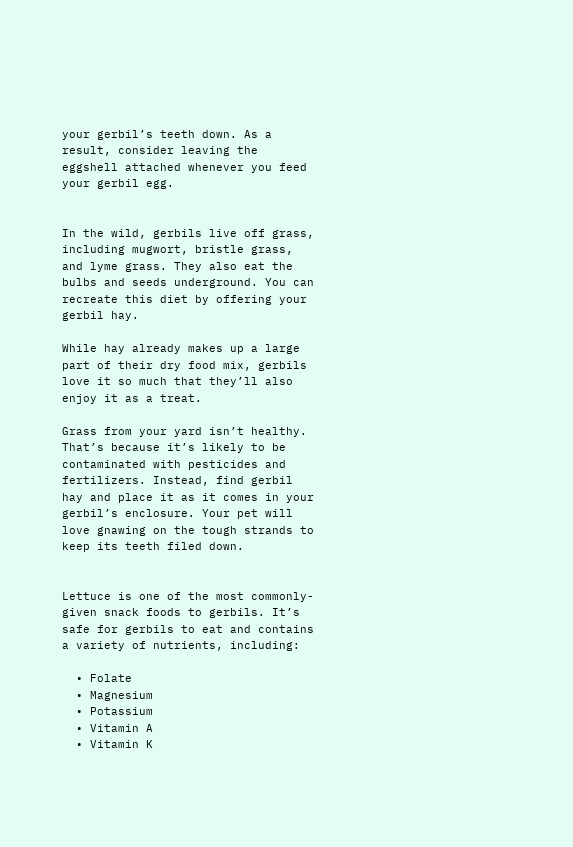your gerbil’s teeth down. As a result, consider leaving the eggshell attached whenever you feed your gerbil egg.


In the wild, gerbils live off grass, including mugwort, bristle grass, and lyme grass. They also eat the bulbs and seeds underground. You can recreate this diet by offering your gerbil hay.

While hay already makes up a large part of their dry food mix, gerbils love it so much that they’ll also enjoy it as a treat.

Grass from your yard isn’t healthy. That’s because it’s likely to be contaminated with pesticides and fertilizers. Instead, find gerbil hay and place it as it comes in your gerbil’s enclosure. Your pet will love gnawing on the tough strands to keep its teeth filed down.


Lettuce is one of the most commonly-given snack foods to gerbils. It’s safe for gerbils to eat and contains a variety of nutrients, including:

  • Folate
  • Magnesium
  • Potassium
  • Vitamin A
  • Vitamin K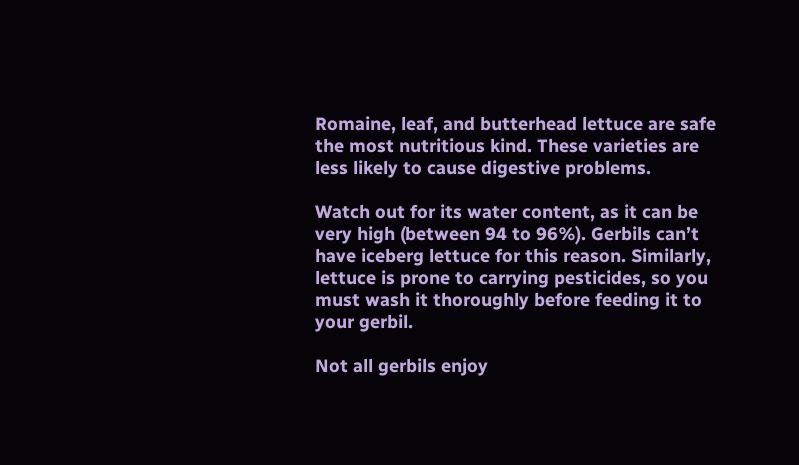Romaine, leaf, and butterhead lettuce are safe the most nutritious kind. These varieties are less likely to cause digestive problems.

Watch out for its water content, as it can be very high (between 94 to 96%). Gerbils can’t have iceberg lettuce for this reason. Similarly, lettuce is prone to carrying pesticides, so you must wash it thoroughly before feeding it to your gerbil.

Not all gerbils enjoy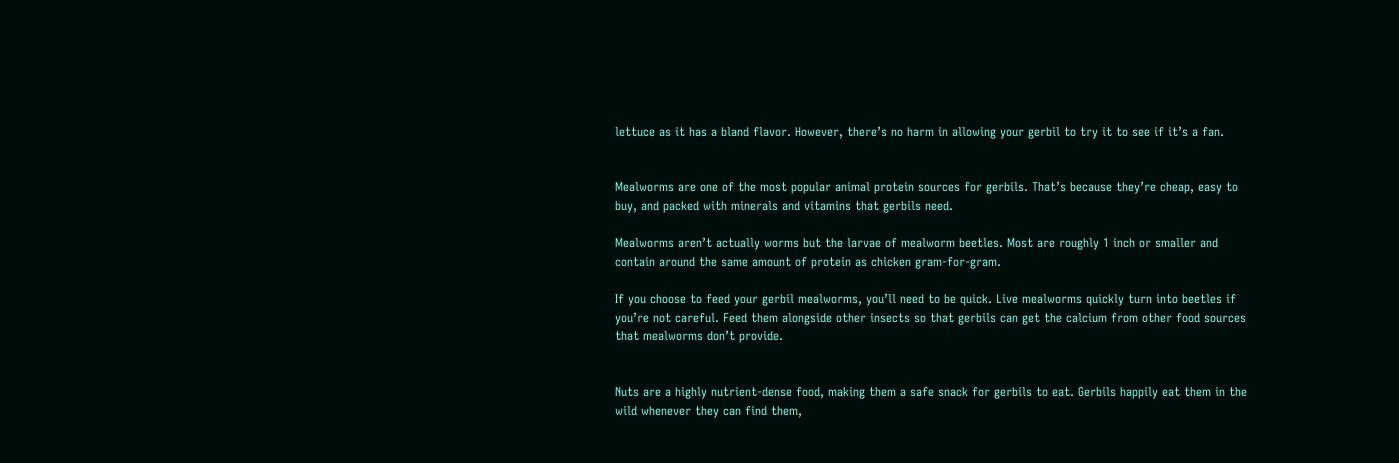lettuce as it has a bland flavor. However, there’s no harm in allowing your gerbil to try it to see if it’s a fan.


Mealworms are one of the most popular animal protein sources for gerbils. That’s because they’re cheap, easy to buy, and packed with minerals and vitamins that gerbils need.

Mealworms aren’t actually worms but the larvae of mealworm beetles. Most are roughly 1 inch or smaller and contain around the same amount of protein as chicken gram-for-gram.

If you choose to feed your gerbil mealworms, you’ll need to be quick. Live mealworms quickly turn into beetles if you’re not careful. Feed them alongside other insects so that gerbils can get the calcium from other food sources that mealworms don’t provide.


Nuts are a highly nutrient-dense food, making them a safe snack for gerbils to eat. Gerbils happily eat them in the wild whenever they can find them,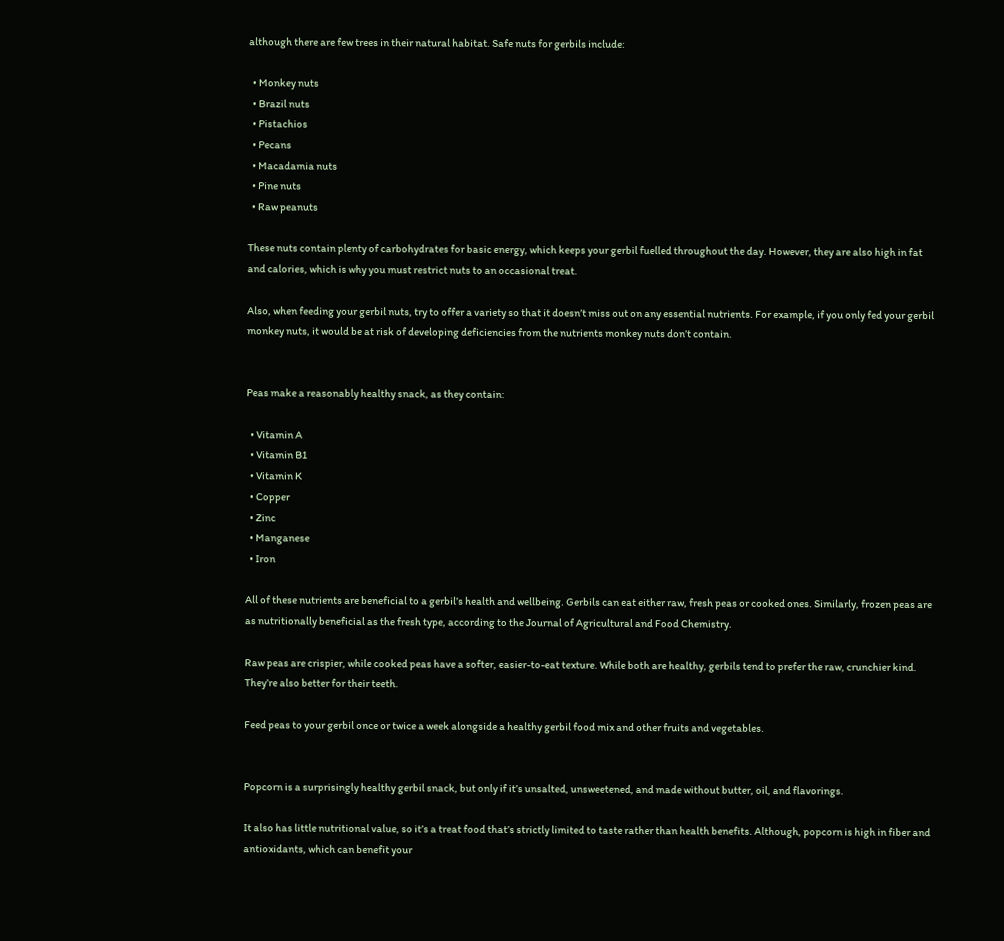although there are few trees in their natural habitat. Safe nuts for gerbils include:

  • Monkey nuts
  • Brazil nuts
  • Pistachios
  • Pecans
  • Macadamia nuts
  • Pine nuts
  • Raw peanuts

These nuts contain plenty of carbohydrates for basic energy, which keeps your gerbil fuelled throughout the day. However, they are also high in fat and calories, which is why you must restrict nuts to an occasional treat.

Also, when feeding your gerbil nuts, try to offer a variety so that it doesn’t miss out on any essential nutrients. For example, if you only fed your gerbil monkey nuts, it would be at risk of developing deficiencies from the nutrients monkey nuts don’t contain.


Peas make a reasonably healthy snack, as they contain:

  • Vitamin A
  • Vitamin B1
  • Vitamin K
  • Copper
  • Zinc
  • Manganese
  • Iron

All of these nutrients are beneficial to a gerbil’s health and wellbeing. Gerbils can eat either raw, fresh peas or cooked ones. Similarly, frozen peas are as nutritionally beneficial as the fresh type, according to the Journal of Agricultural and Food Chemistry.

Raw peas are crispier, while cooked peas have a softer, easier-to-eat texture. While both are healthy, gerbils tend to prefer the raw, crunchier kind. They’re also better for their teeth.

Feed peas to your gerbil once or twice a week alongside a healthy gerbil food mix and other fruits and vegetables.


Popcorn is a surprisingly healthy gerbil snack, but only if it’s unsalted, unsweetened, and made without butter, oil, and flavorings.

It also has little nutritional value, so it’s a treat food that’s strictly limited to taste rather than health benefits. Although, popcorn is high in fiber and antioxidants, which can benefit your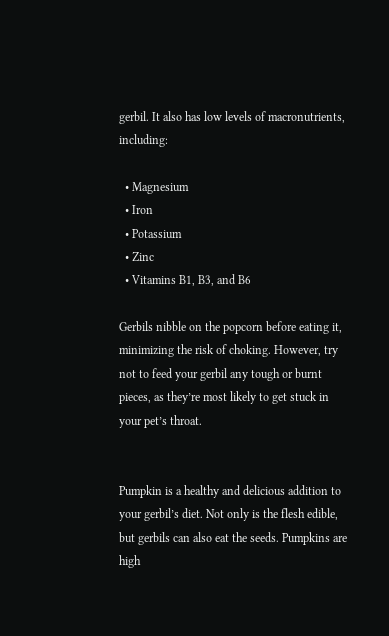gerbil. It also has low levels of macronutrients, including:

  • Magnesium
  • Iron
  • Potassium
  • Zinc
  • Vitamins B1, B3, and B6

Gerbils nibble on the popcorn before eating it, minimizing the risk of choking. However, try not to feed your gerbil any tough or burnt pieces, as they’re most likely to get stuck in your pet’s throat.


Pumpkin is a healthy and delicious addition to your gerbil’s diet. Not only is the flesh edible, but gerbils can also eat the seeds. Pumpkins are high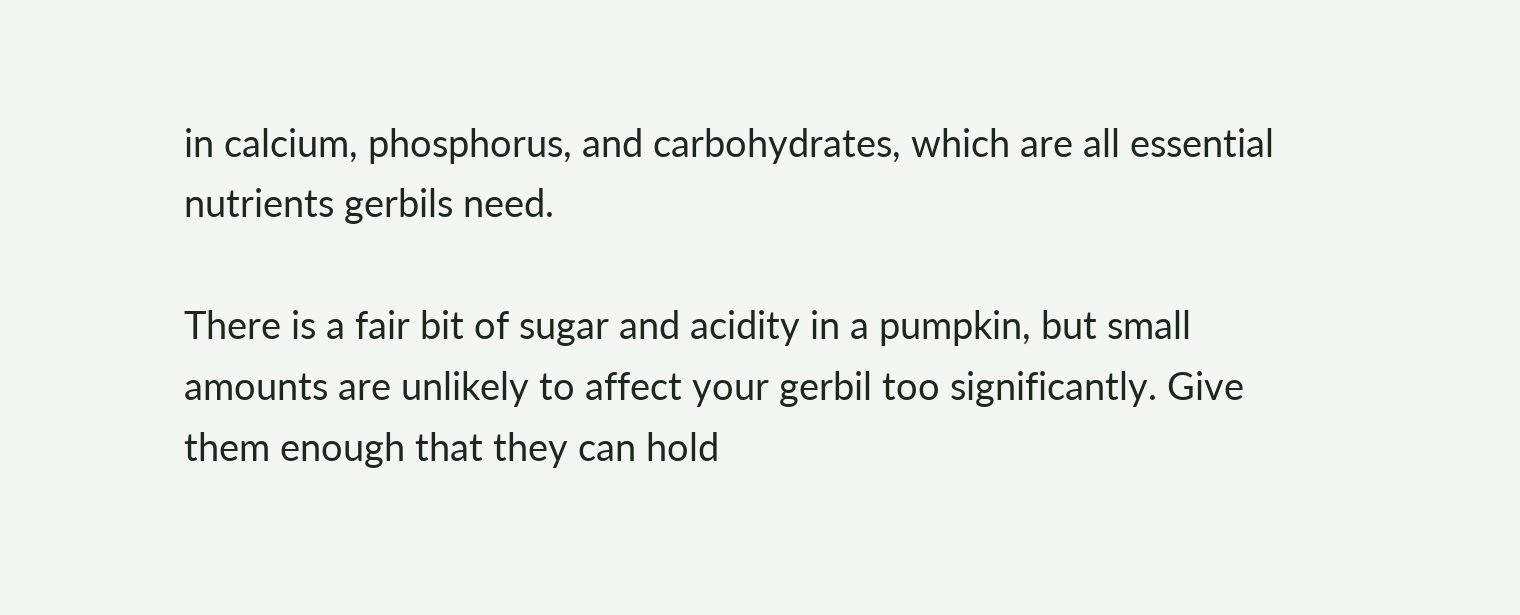in calcium, phosphorus, and carbohydrates, which are all essential nutrients gerbils need.

There is a fair bit of sugar and acidity in a pumpkin, but small amounts are unlikely to affect your gerbil too significantly. Give them enough that they can hold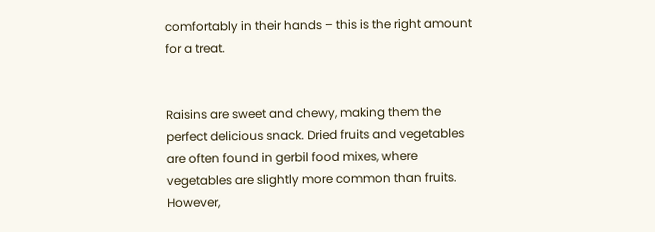comfortably in their hands – this is the right amount for a treat.


Raisins are sweet and chewy, making them the perfect delicious snack. Dried fruits and vegetables are often found in gerbil food mixes, where vegetables are slightly more common than fruits. However,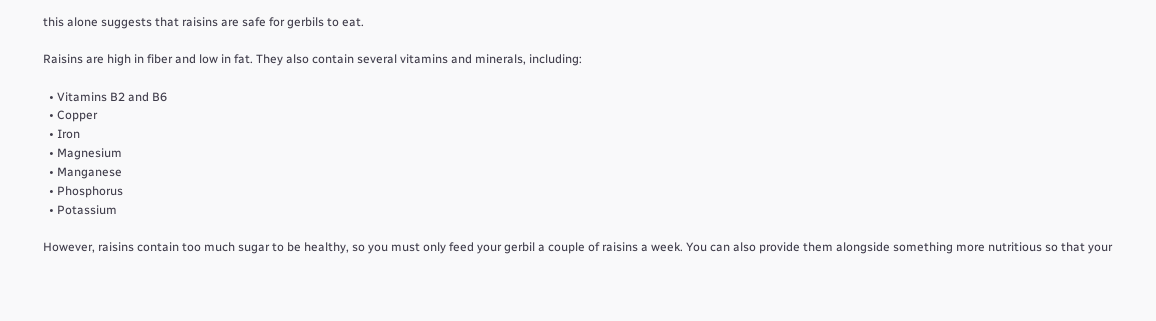this alone suggests that raisins are safe for gerbils to eat.

Raisins are high in fiber and low in fat. They also contain several vitamins and minerals, including:

  • Vitamins B2 and B6
  • Copper
  • Iron
  • Magnesium
  • Manganese
  • Phosphorus
  • Potassium

However, raisins contain too much sugar to be healthy, so you must only feed your gerbil a couple of raisins a week. You can also provide them alongside something more nutritious so that your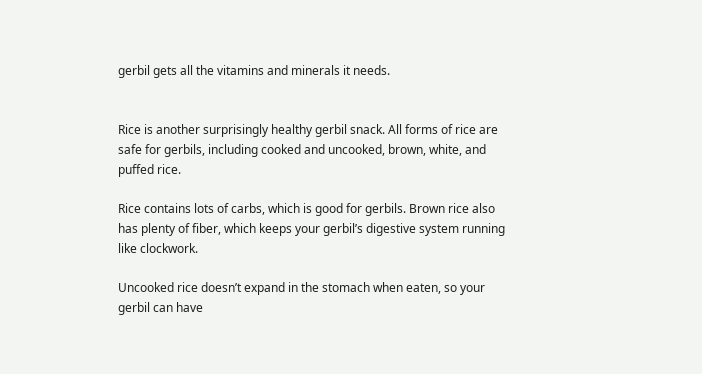gerbil gets all the vitamins and minerals it needs.


Rice is another surprisingly healthy gerbil snack. All forms of rice are safe for gerbils, including cooked and uncooked, brown, white, and puffed rice.

Rice contains lots of carbs, which is good for gerbils. Brown rice also has plenty of fiber, which keeps your gerbil’s digestive system running like clockwork.

Uncooked rice doesn’t expand in the stomach when eaten, so your gerbil can have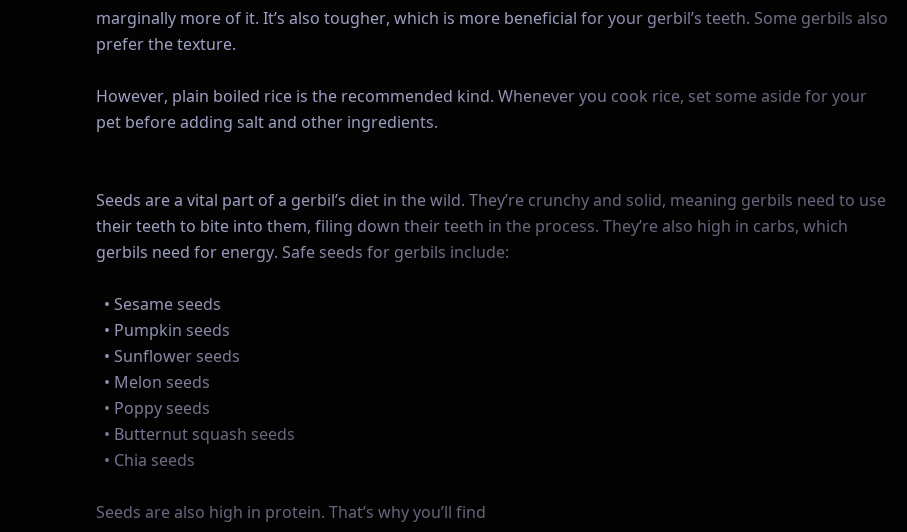marginally more of it. It’s also tougher, which is more beneficial for your gerbil’s teeth. Some gerbils also prefer the texture.

However, plain boiled rice is the recommended kind. Whenever you cook rice, set some aside for your pet before adding salt and other ingredients.


Seeds are a vital part of a gerbil’s diet in the wild. They’re crunchy and solid, meaning gerbils need to use their teeth to bite into them, filing down their teeth in the process. They’re also high in carbs, which gerbils need for energy. Safe seeds for gerbils include:

  • Sesame seeds
  • Pumpkin seeds
  • Sunflower seeds
  • Melon seeds
  • Poppy seeds
  • Butternut squash seeds
  • Chia seeds

Seeds are also high in protein. That’s why you’ll find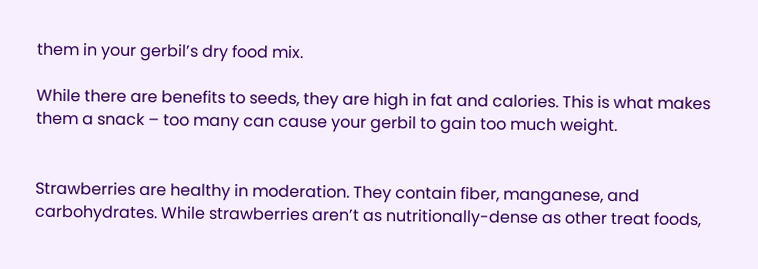them in your gerbil’s dry food mix.

While there are benefits to seeds, they are high in fat and calories. This is what makes them a snack – too many can cause your gerbil to gain too much weight.


Strawberries are healthy in moderation. They contain fiber, manganese, and carbohydrates. While strawberries aren’t as nutritionally-dense as other treat foods,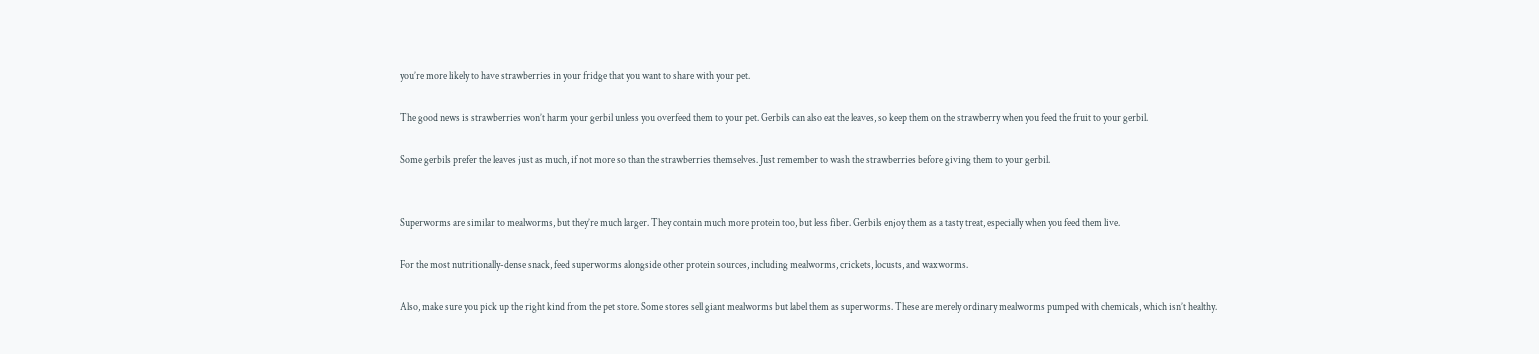you’re more likely to have strawberries in your fridge that you want to share with your pet.

The good news is strawberries won’t harm your gerbil unless you overfeed them to your pet. Gerbils can also eat the leaves, so keep them on the strawberry when you feed the fruit to your gerbil.

Some gerbils prefer the leaves just as much, if not more so than the strawberries themselves. Just remember to wash the strawberries before giving them to your gerbil.


Superworms are similar to mealworms, but they’re much larger. They contain much more protein too, but less fiber. Gerbils enjoy them as a tasty treat, especially when you feed them live.

For the most nutritionally-dense snack, feed superworms alongside other protein sources, including mealworms, crickets, locusts, and waxworms.

Also, make sure you pick up the right kind from the pet store. Some stores sell giant mealworms but label them as superworms. These are merely ordinary mealworms pumped with chemicals, which isn’t healthy.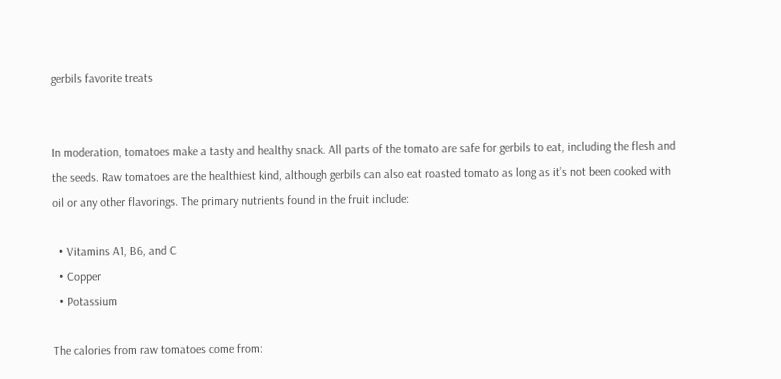gerbils favorite treats


In moderation, tomatoes make a tasty and healthy snack. All parts of the tomato are safe for gerbils to eat, including the flesh and the seeds. Raw tomatoes are the healthiest kind, although gerbils can also eat roasted tomato as long as it’s not been cooked with oil or any other flavorings. The primary nutrients found in the fruit include:

  • Vitamins A1, B6, and C
  • Copper
  • Potassium

The calories from raw tomatoes come from: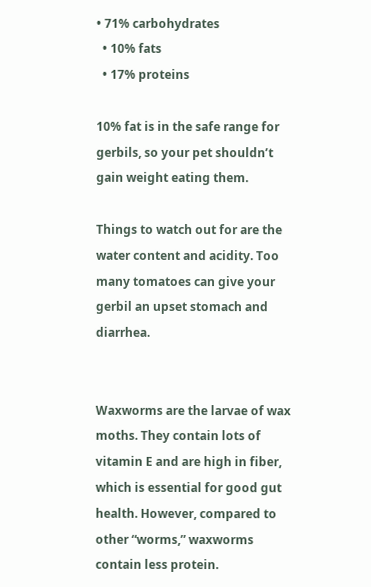• 71% carbohydrates
  • 10% fats
  • 17% proteins

10% fat is in the safe range for gerbils, so your pet shouldn’t gain weight eating them.

Things to watch out for are the water content and acidity. Too many tomatoes can give your gerbil an upset stomach and diarrhea.


Waxworms are the larvae of wax moths. They contain lots of vitamin E and are high in fiber, which is essential for good gut health. However, compared to other “worms,” waxworms contain less protein.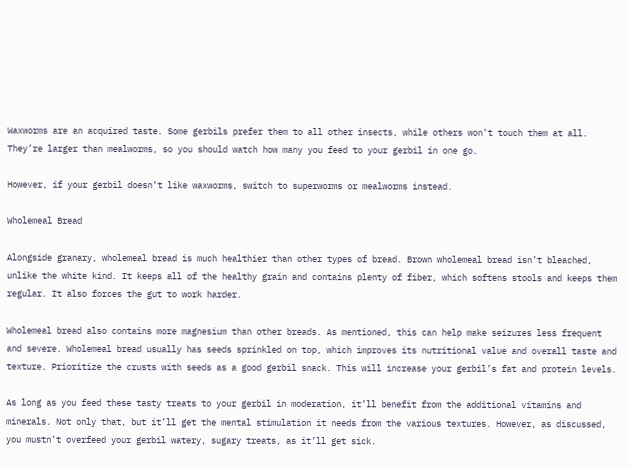Waxworms are an acquired taste. Some gerbils prefer them to all other insects, while others won’t touch them at all. They’re larger than mealworms, so you should watch how many you feed to your gerbil in one go.

However, if your gerbil doesn’t like waxworms, switch to superworms or mealworms instead.

Wholemeal Bread

Alongside granary, wholemeal bread is much healthier than other types of bread. Brown wholemeal bread isn’t bleached, unlike the white kind. It keeps all of the healthy grain and contains plenty of fiber, which softens stools and keeps them regular. It also forces the gut to work harder.

Wholemeal bread also contains more magnesium than other breads. As mentioned, this can help make seizures less frequent and severe. Wholemeal bread usually has seeds sprinkled on top, which improves its nutritional value and overall taste and texture. Prioritize the crusts with seeds as a good gerbil snack. This will increase your gerbil’s fat and protein levels.

As long as you feed these tasty treats to your gerbil in moderation, it’ll benefit from the additional vitamins and minerals. Not only that, but it’ll get the mental stimulation it needs from the various textures. However, as discussed, you mustn’t overfeed your gerbil watery, sugary treats, as it’ll get sick.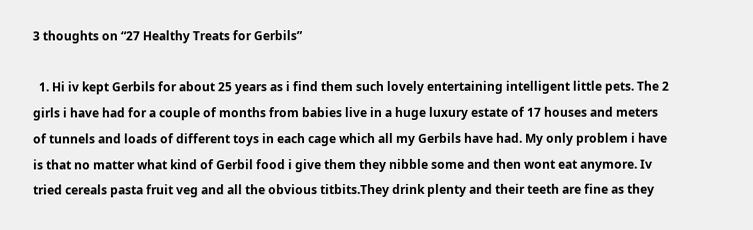3 thoughts on “27 Healthy Treats for Gerbils”

  1. Hi iv kept Gerbils for about 25 years as i find them such lovely entertaining intelligent little pets. The 2 girls i have had for a couple of months from babies live in a huge luxury estate of 17 houses and meters of tunnels and loads of different toys in each cage which all my Gerbils have had. My only problem i have is that no matter what kind of Gerbil food i give them they nibble some and then wont eat anymore. Iv tried cereals pasta fruit veg and all the obvious titbits.They drink plenty and their teeth are fine as they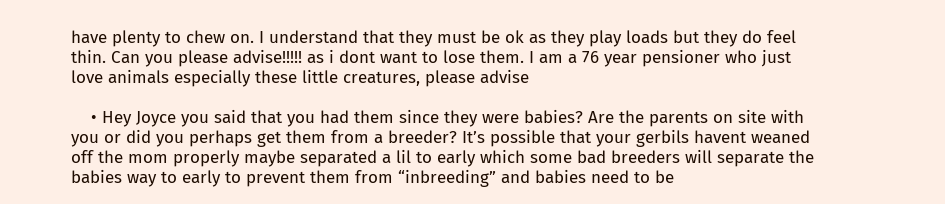have plenty to chew on. I understand that they must be ok as they play loads but they do feel thin. Can you please advise!!!!! as i dont want to lose them. I am a 76 year pensioner who just love animals especially these little creatures, please advise

    • Hey Joyce you said that you had them since they were babies? Are the parents on site with you or did you perhaps get them from a breeder? It’s possible that your gerbils havent weaned off the mom properly maybe separated a lil to early which some bad breeders will separate the babies way to early to prevent them from “inbreeding” and babies need to be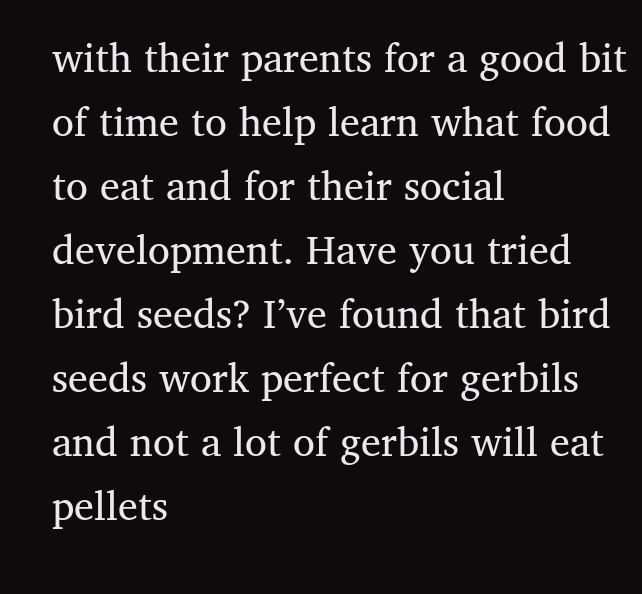with their parents for a good bit of time to help learn what food to eat and for their social development. Have you tried bird seeds? I’ve found that bird seeds work perfect for gerbils and not a lot of gerbils will eat pellets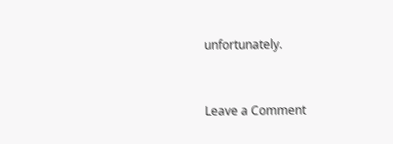unfortunately.


Leave a Comment